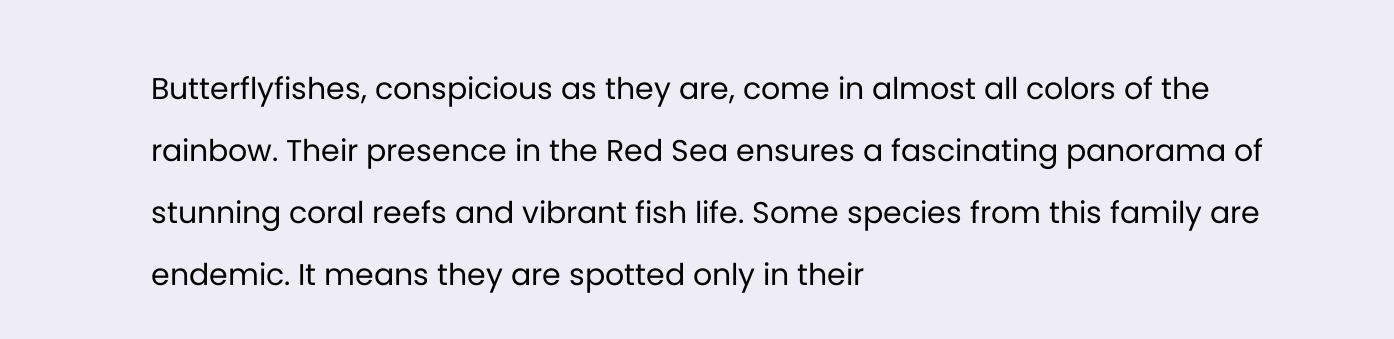Butterflyfishes, conspicious as they are, come in almost all colors of the rainbow. Their presence in the Red Sea ensures a fascinating panorama of stunning coral reefs and vibrant fish life. Some species from this family are endemic. It means they are spotted only in their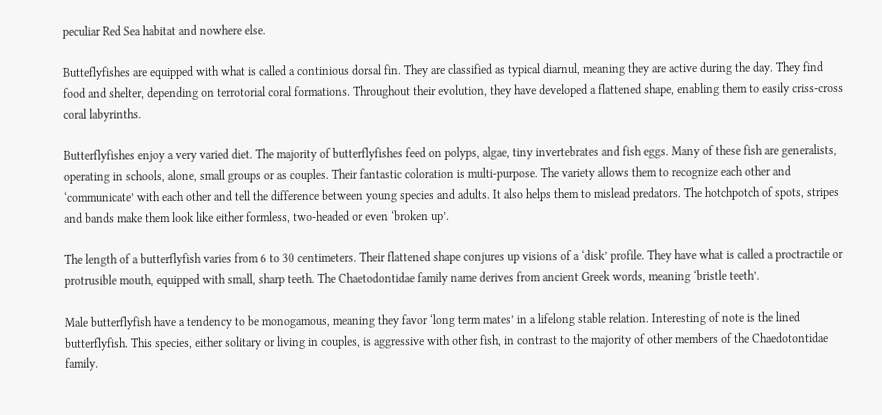peculiar Red Sea habitat and nowhere else.

Butteflyfishes are equipped with what is called a continious dorsal fin. They are classified as typical diarnul, meaning they are active during the day. They find food and shelter, depending on terrotorial coral formations. Throughout their evolution, they have developed a flattened shape, enabling them to easily criss-cross coral labyrinths.

Butterflyfishes enjoy a very varied diet. The majority of butterflyfishes feed on polyps, algae, tiny invertebrates and fish eggs. Many of these fish are generalists, operating in schools, alone, small groups or as couples. Their fantastic coloration is multi-purpose. The variety allows them to recognize each other and ‘communicate’ with each other and tell the difference between young species and adults. It also helps them to mislead predators. The hotchpotch of spots, stripes and bands make them look like either formless, two-headed or even ‘broken up’.

The length of a butterflyfish varies from 6 to 30 centimeters. Their flattened shape conjures up visions of a ‘disk’ profile. They have what is called a proctractile or protrusible mouth, equipped with small, sharp teeth. The Chaetodontidae family name derives from ancient Greek words, meaning ‘bristle teeth’.

Male butterflyfish have a tendency to be monogamous, meaning they favor ‘long term mates’ in a lifelong stable relation. Interesting of note is the lined butterflyfish. This species, either solitary or living in couples, is aggressive with other fish, in contrast to the majority of other members of the Chaedotontidae family.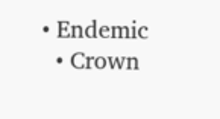• Endemic
  • Crown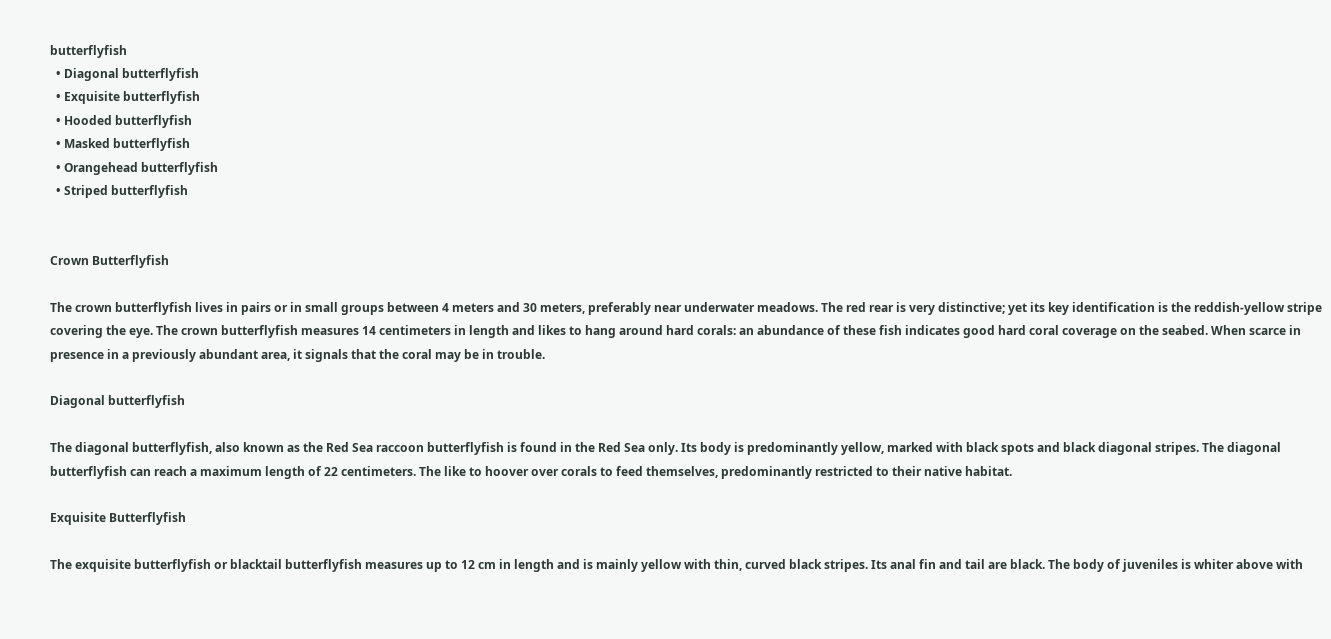butterflyfish
  • Diagonal butterflyfish
  • Exquisite butterflyfish
  • Hooded butterflyfish
  • Masked butterflyfish
  • Orangehead butterflyfish
  • Striped butterflyfish


Crown Butterflyfish

The crown butterflyfish lives in pairs or in small groups between 4 meters and 30 meters, preferably near underwater meadows. The red rear is very distinctive; yet its key identification is the reddish-yellow stripe covering the eye. The crown butterflyfish measures 14 centimeters in length and likes to hang around hard corals: an abundance of these fish indicates good hard coral coverage on the seabed. When scarce in presence in a previously abundant area, it signals that the coral may be in trouble.

Diagonal butterflyfish

The diagonal butterflyfish, also known as the Red Sea raccoon butterflyfish is found in the Red Sea only. Its body is predominantly yellow, marked with black spots and black diagonal stripes. The diagonal butterflyfish can reach a maximum length of 22 centimeters. The like to hoover over corals to feed themselves, predominantly restricted to their native habitat.

Exquisite Butterflyfish

The exquisite butterflyfish or blacktail butterflyfish measures up to 12 cm in length and is mainly yellow with thin, curved black stripes. Its anal fin and tail are black. The body of juveniles is whiter above with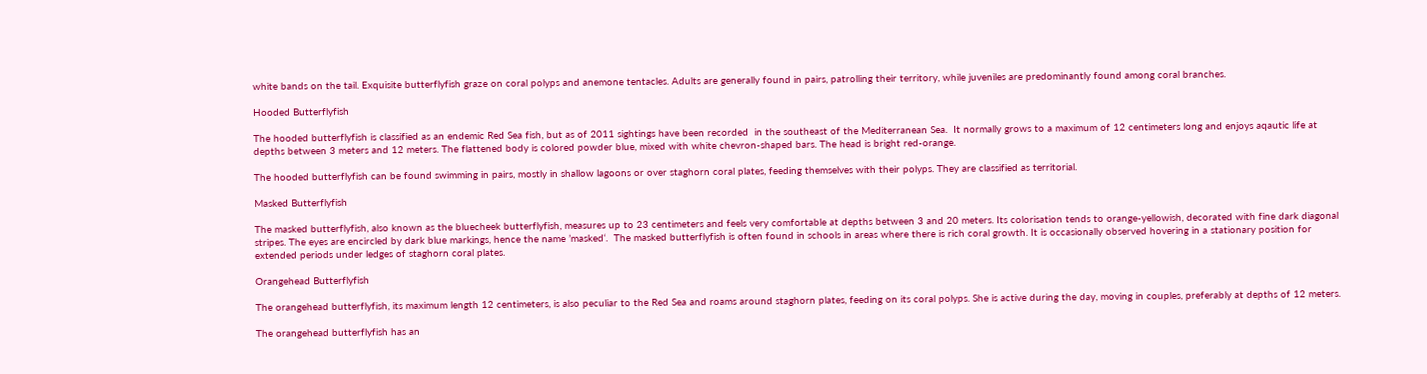white bands on the tail. Exquisite butterflyfish graze on coral polyps and anemone tentacles. Adults are generally found in pairs, patrolling their territory, while juveniles are predominantly found among coral branches.

Hooded Butterflyfish

The hooded butterflyfish is classified as an endemic Red Sea fish, but as of 2011 sightings have been recorded  in the southeast of the Mediterranean Sea.  It normally grows to a maximum of 12 centimeters long and enjoys aqautic life at depths between 3 meters and 12 meters. The flattened body is colored powder blue, mixed with white chevron-shaped bars. The head is bright red-orange.

The hooded butterflyfish can be found swimming in pairs, mostly in shallow lagoons or over staghorn coral plates, feeding themselves with their polyps. They are classified as territorial.

Masked Butterflyfish

The masked butterflyfish, also known as the bluecheek butterflyfish, measures up to 23 centimeters and feels very comfortable at depths between 3 and 20 meters. Its colorisation tends to orange-yellowish, decorated with fine dark diagonal stripes. The eyes are encircled by dark blue markings, hence the name ’masked‘.  The masked butterflyfish is often found in schools in areas where there is rich coral growth. It is occasionally observed hovering in a stationary position for extended periods under ledges of staghorn coral plates.

Orangehead Butterflyfish

The orangehead butterflyfish, its maximum length 12 centimeters, is also peculiar to the Red Sea and roams around staghorn plates, feeding on its coral polyps. She is active during the day, moving in couples, preferably at depths of 12 meters.

The orangehead butterflyfish has an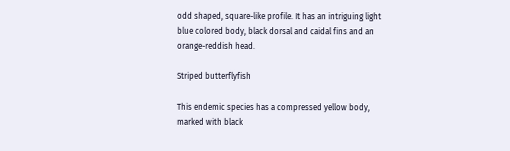odd shaped, square-like profile. It has an intriguing light blue colored body, black dorsal and caidal fins and an orange-reddish head.

Striped butterflyfish

This endemic species has a compressed yellow body, marked with black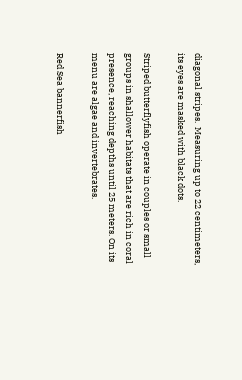diagonal stripes.  Measuring up to 22 centimeters, its eyes are masked with black dots.

Striped butterflyfish operate in couples or small groups in shallower habitats that are rich in coral presence, reaching depths until 25 meters. On its menu are algae and invertebrates.

Red Sea bannerfish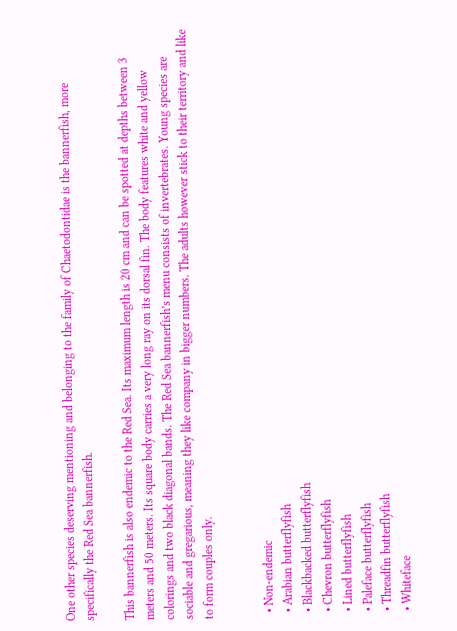One other species deserving mentioning and belonging to the family of Chaetodontidae is the bannerfish, more specifically the Red Sea bannerfish.

This bannerfish is also endemic to the Red Sea. Its maximum length is 20 cm and can be spotted at depths between 3 meters and 50 meters. Its square body carries a very long ray on its dorsal fin. The body features white and yellow colorings and two black diagonal bands. The Red Sea bannerfish’s menu consists of invertebrates. Young species are sociable and gregarious, meaning they like company in bigger numbers. The adults however stick to their territory and like to form couples only.


  • Non-endemic
  • Arabian butterflyfish
  • Blackbacked butterflyfish
  • Chevron butterflyfish
  • Lined butterflyfish
  • Paleface butterflyfish
  • Threadfin butterflyfish
  • Whiteface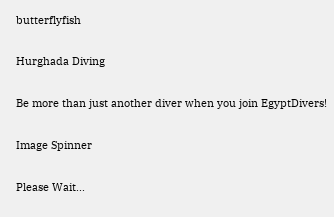butterflyfish

Hurghada Diving

Be more than just another diver when you join EgyptDivers!

Image Spinner

Please Wait...